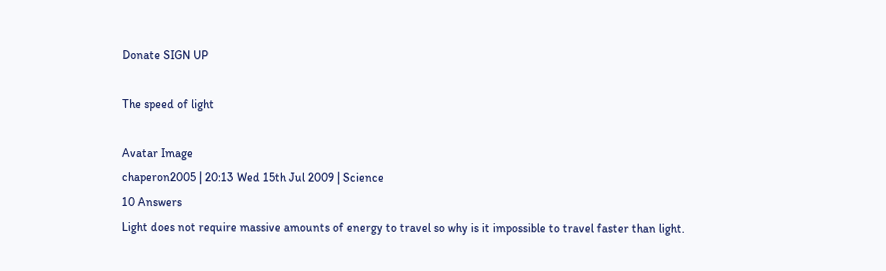Donate SIGN UP

The speed of light

Avatar Image
chaperon2005 | 20:13 Wed 15th Jul 2009 | Science
10 Answers
Light does not require massive amounts of energy to travel so why is it impossible to travel faster than light.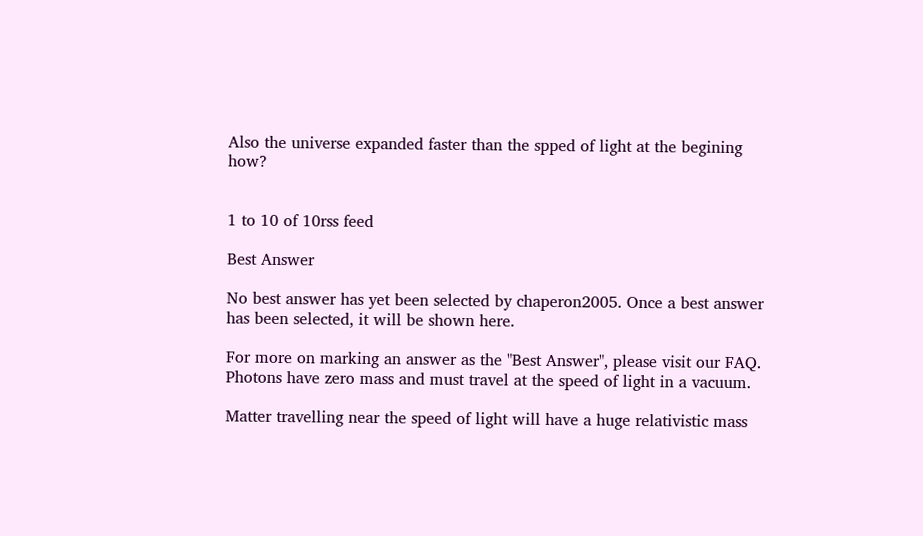Also the universe expanded faster than the spped of light at the begining how?


1 to 10 of 10rss feed

Best Answer

No best answer has yet been selected by chaperon2005. Once a best answer has been selected, it will be shown here.

For more on marking an answer as the "Best Answer", please visit our FAQ.
Photons have zero mass and must travel at the speed of light in a vacuum.

Matter travelling near the speed of light will have a huge relativistic mass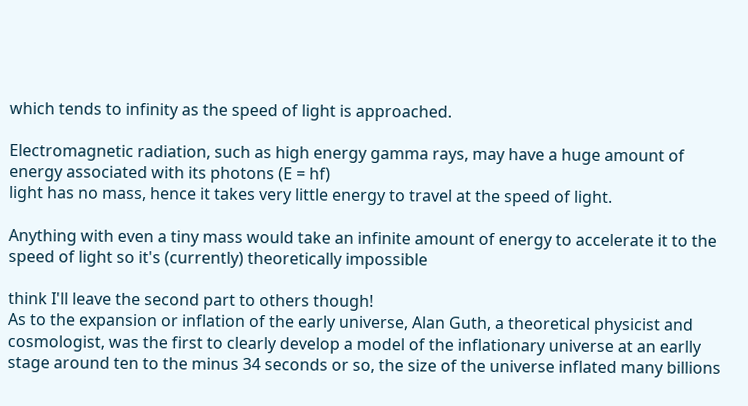which tends to infinity as the speed of light is approached.

Electromagnetic radiation, such as high energy gamma rays, may have a huge amount of energy associated with its photons (E = hf)
light has no mass, hence it takes very little energy to travel at the speed of light.

Anything with even a tiny mass would take an infinite amount of energy to accelerate it to the speed of light so it's (currently) theoretically impossible

think I'll leave the second part to others though!
As to the expansion or inflation of the early universe, Alan Guth, a theoretical physicist and cosmologist, was the first to clearly develop a model of the inflationary universe at an earlly stage around ten to the minus 34 seconds or so, the size of the universe inflated many billions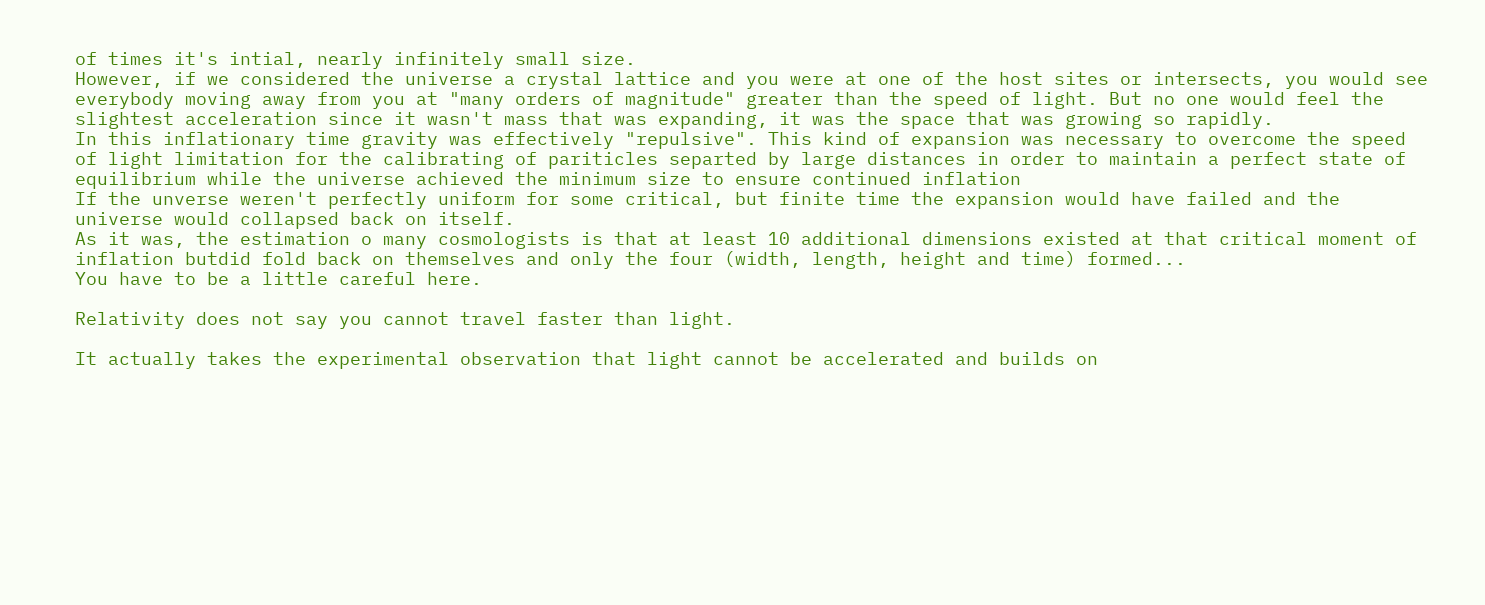of times it's intial, nearly infinitely small size.
However, if we considered the universe a crystal lattice and you were at one of the host sites or intersects, you would see everybody moving away from you at "many orders of magnitude" greater than the speed of light. But no one would feel the slightest acceleration since it wasn't mass that was expanding, it was the space that was growing so rapidly.
In this inflationary time gravity was effectively "repulsive". This kind of expansion was necessary to overcome the speed of light limitation for the calibrating of pariticles separted by large distances in order to maintain a perfect state of equilibrium while the universe achieved the minimum size to ensure continued inflation
If the unverse weren't perfectly uniform for some critical, but finite time the expansion would have failed and the universe would collapsed back on itself.
As it was, the estimation o many cosmologists is that at least 10 additional dimensions existed at that critical moment of inflation butdid fold back on themselves and only the four (width, length, height and time) formed...
You have to be a little careful here.

Relativity does not say you cannot travel faster than light.

It actually takes the experimental observation that light cannot be accelerated and builds on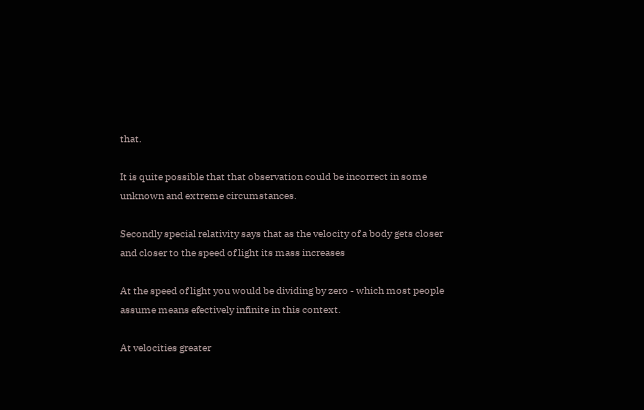that.

It is quite possible that that observation could be incorrect in some unknown and extreme circumstances.

Secondly special relativity says that as the velocity of a body gets closer and closer to the speed of light its mass increases

At the speed of light you would be dividing by zero - which most people assume means efectively infinite in this context.

At velocities greater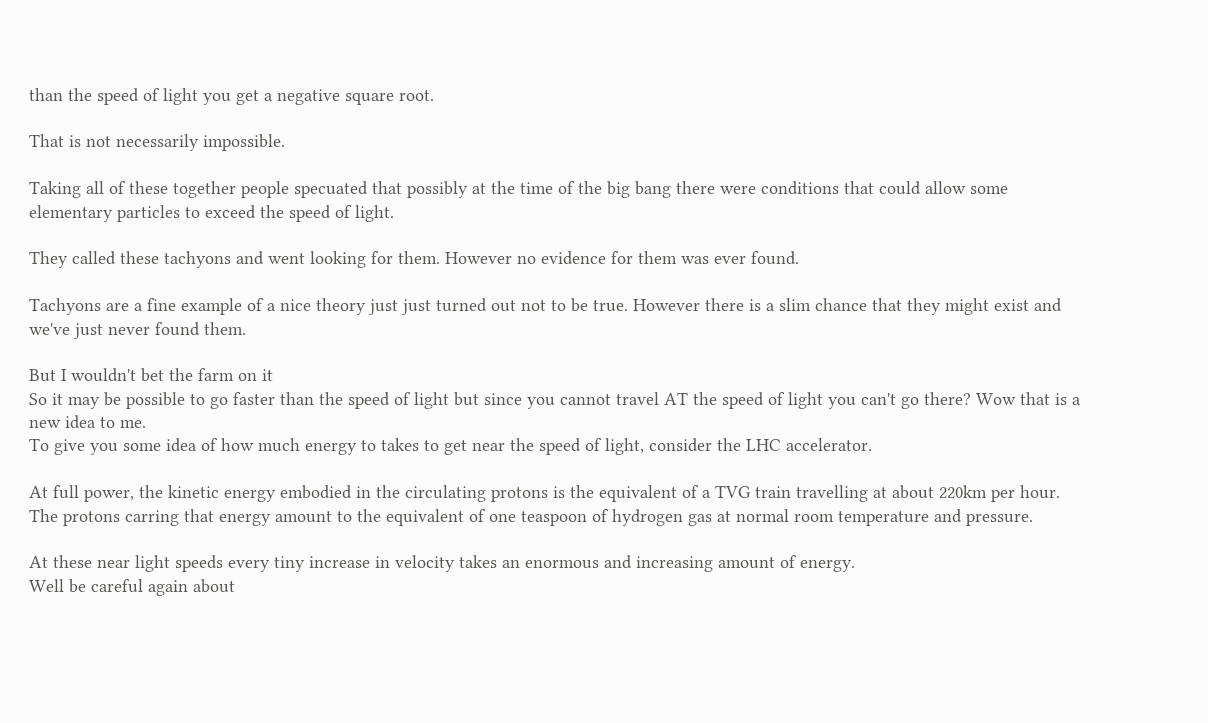than the speed of light you get a negative square root.

That is not necessarily impossible.

Taking all of these together people specuated that possibly at the time of the big bang there were conditions that could allow some elementary particles to exceed the speed of light.

They called these tachyons and went looking for them. However no evidence for them was ever found.

Tachyons are a fine example of a nice theory just just turned out not to be true. However there is a slim chance that they might exist and we've just never found them.

But I wouldn't bet the farm on it
So it may be possible to go faster than the speed of light but since you cannot travel AT the speed of light you can't go there? Wow that is a new idea to me.
To give you some idea of how much energy to takes to get near the speed of light, consider the LHC accelerator.

At full power, the kinetic energy embodied in the circulating protons is the equivalent of a TVG train travelling at about 220km per hour. The protons carring that energy amount to the equivalent of one teaspoon of hydrogen gas at normal room temperature and pressure.

At these near light speeds every tiny increase in velocity takes an enormous and increasing amount of energy.
Well be careful again about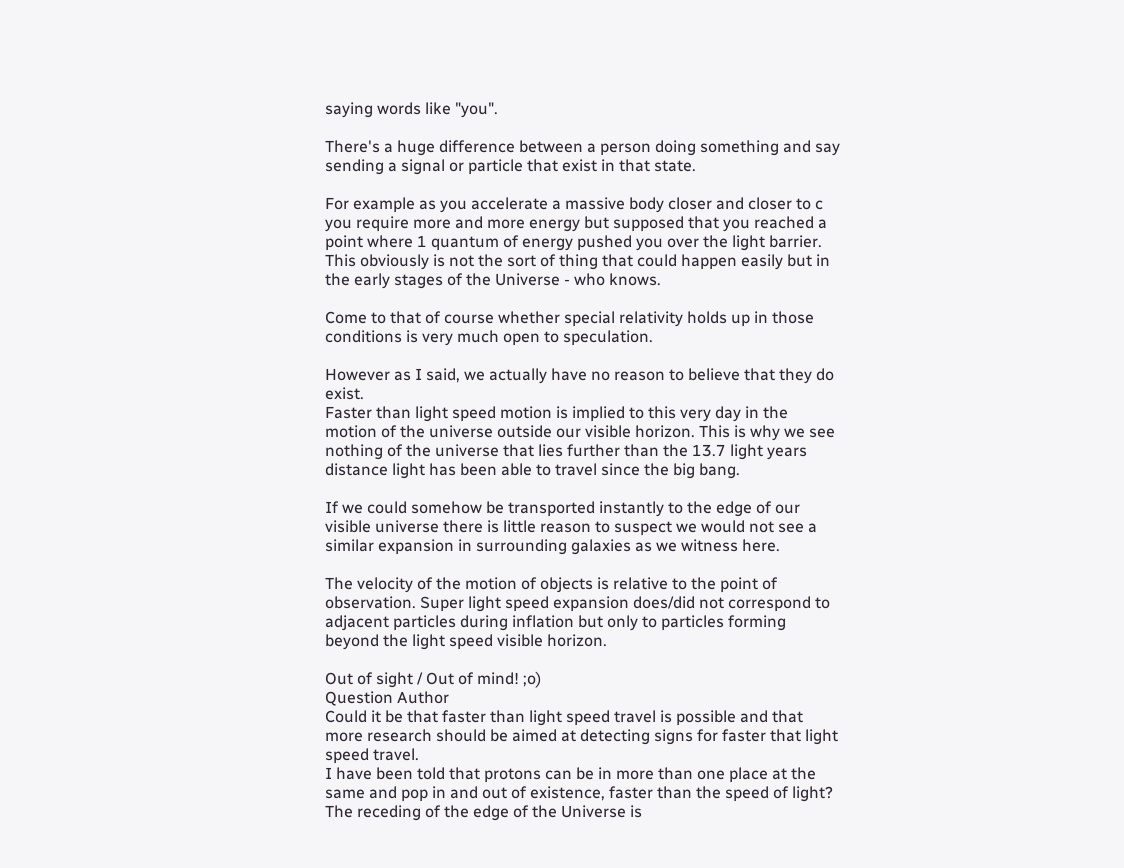saying words like "you".

There's a huge difference between a person doing something and say sending a signal or particle that exist in that state.

For example as you accelerate a massive body closer and closer to c you require more and more energy but supposed that you reached a point where 1 quantum of energy pushed you over the light barrier. This obviously is not the sort of thing that could happen easily but in the early stages of the Universe - who knows.

Come to that of course whether special relativity holds up in those conditions is very much open to speculation.

However as I said, we actually have no reason to believe that they do exist.
Faster than light speed motion is implied to this very day in the motion of the universe outside our visible horizon. This is why we see nothing of the universe that lies further than the 13.7 light years distance light has been able to travel since the big bang.

If we could somehow be transported instantly to the edge of our visible universe there is little reason to suspect we would not see a similar expansion in surrounding galaxies as we witness here.

The velocity of the motion of objects is relative to the point of observation. Super light speed expansion does/did not correspond to adjacent particles during inflation but only to particles forming beyond the light speed visible horizon.

Out of sight / Out of mind! ;o)
Question Author
Could it be that faster than light speed travel is possible and that more research should be aimed at detecting signs for faster that light speed travel.
I have been told that protons can be in more than one place at the same and pop in and out of existence, faster than the speed of light?
The receding of the edge of the Universe is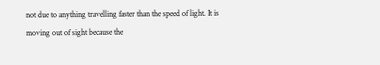not due to anything travelling faster than the speed of light. It is moving out of sight because the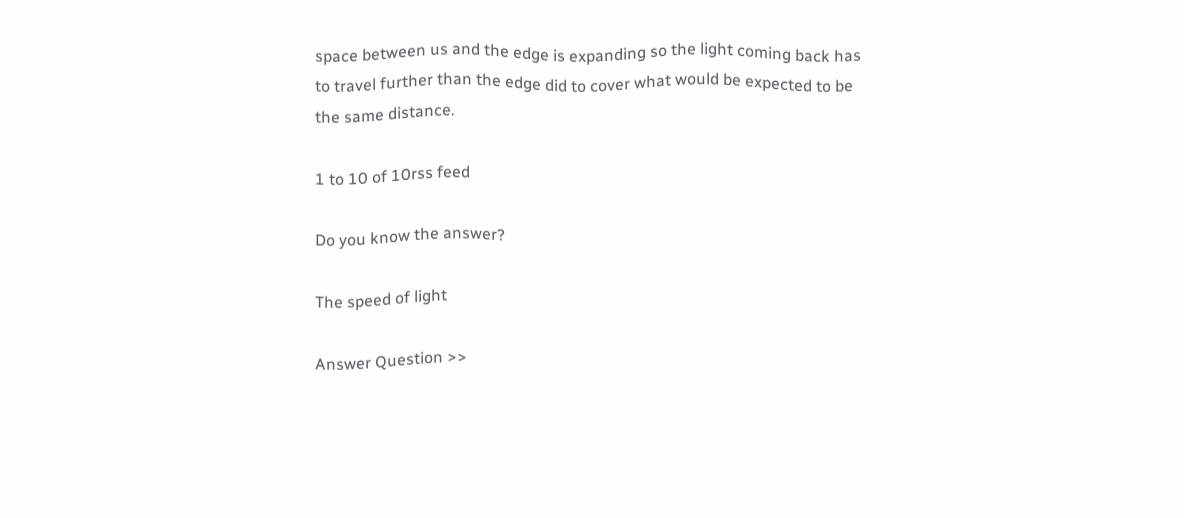space between us and the edge is expanding so the light coming back has to travel further than the edge did to cover what would be expected to be the same distance.

1 to 10 of 10rss feed

Do you know the answer?

The speed of light

Answer Question >>